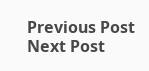Previous Post
Next Post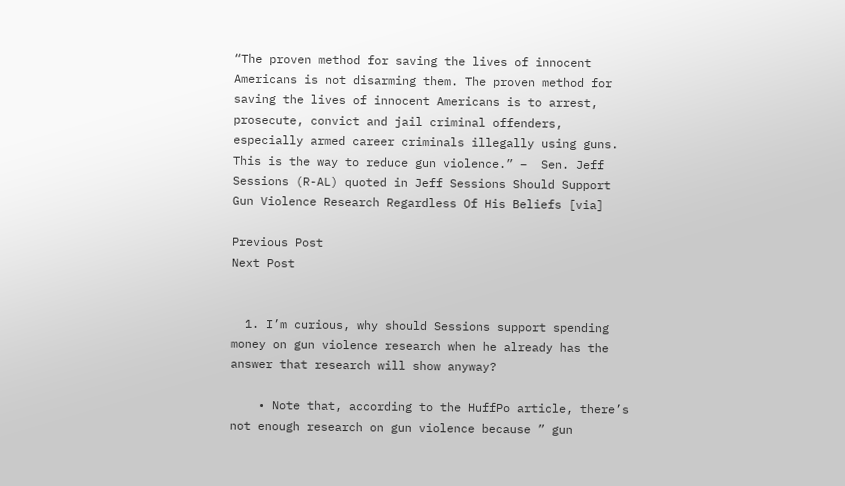“The proven method for saving the lives of innocent Americans is not disarming them. The proven method for saving the lives of innocent Americans is to arrest, prosecute, convict and jail criminal offenders, especially armed career criminals illegally using guns. This is the way to reduce gun violence.” –  Sen. Jeff Sessions (R-AL) quoted in Jeff Sessions Should Support Gun Violence Research Regardless Of His Beliefs [via]

Previous Post
Next Post


  1. I’m curious, why should Sessions support spending money on gun violence research when he already has the answer that research will show anyway?

    • Note that, according to the HuffPo article, there’s not enough research on gun violence because ” gun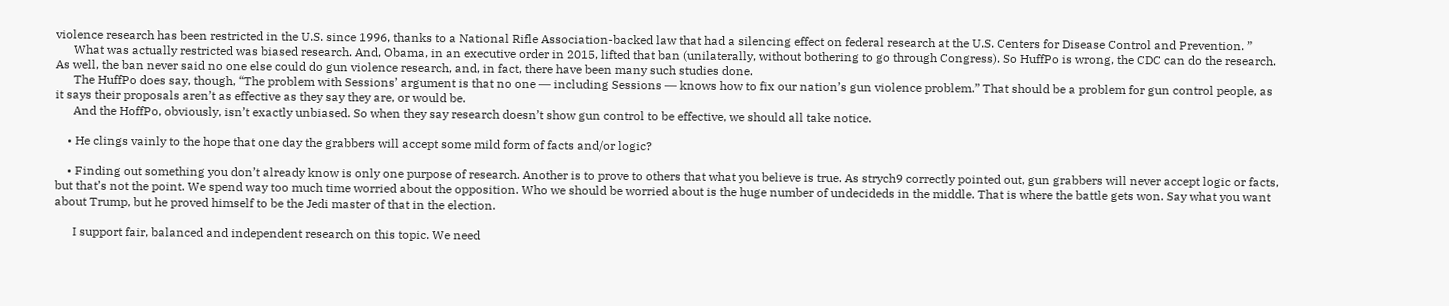violence research has been restricted in the U.S. since 1996, thanks to a National Rifle Association-backed law that had a silencing effect on federal research at the U.S. Centers for Disease Control and Prevention. ”
      What was actually restricted was biased research. And, Obama, in an executive order in 2015, lifted that ban (unilaterally, without bothering to go through Congress). So HuffPo is wrong, the CDC can do the research. As well, the ban never said no one else could do gun violence research, and, in fact, there have been many such studies done.
      The HuffPo does say, though, “The problem with Sessions’ argument is that no one ― including Sessions ― knows how to fix our nation’s gun violence problem.” That should be a problem for gun control people, as it says their proposals aren’t as effective as they say they are, or would be.
      And the HoffPo, obviously, isn’t exactly unbiased. So when they say research doesn’t show gun control to be effective, we should all take notice.

    • He clings vainly to the hope that one day the grabbers will accept some mild form of facts and/or logic?

    • Finding out something you don’t already know is only one purpose of research. Another is to prove to others that what you believe is true. As strych9 correctly pointed out, gun grabbers will never accept logic or facts, but that’s not the point. We spend way too much time worried about the opposition. Who we should be worried about is the huge number of undecideds in the middle. That is where the battle gets won. Say what you want about Trump, but he proved himself to be the Jedi master of that in the election.

      I support fair, balanced and independent research on this topic. We need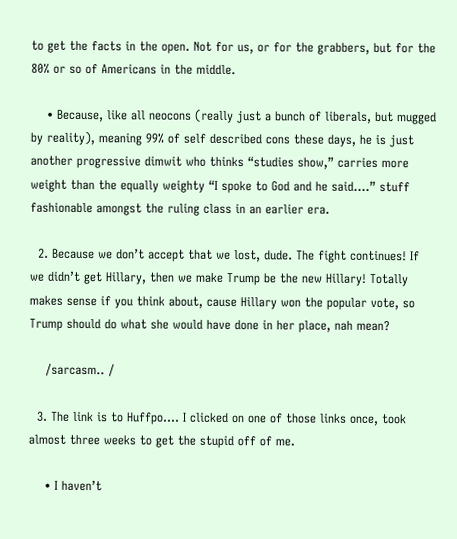to get the facts in the open. Not for us, or for the grabbers, but for the 80% or so of Americans in the middle.

    • Because, like all neocons (really just a bunch of liberals, but mugged by reality), meaning 99% of self described cons these days, he is just another progressive dimwit who thinks “studies show,” carries more weight than the equally weighty “I spoke to God and he said….” stuff fashionable amongst the ruling class in an earlier era.

  2. Because we don’t accept that we lost, dude. The fight continues! If we didn’t get Hillary, then we make Trump be the new Hillary! Totally makes sense if you think about, cause Hillary won the popular vote, so Trump should do what she would have done in her place, nah mean?

    /sarcasm.. /

  3. The link is to Huffpo…. I clicked on one of those links once, took almost three weeks to get the stupid off of me.

    • I haven’t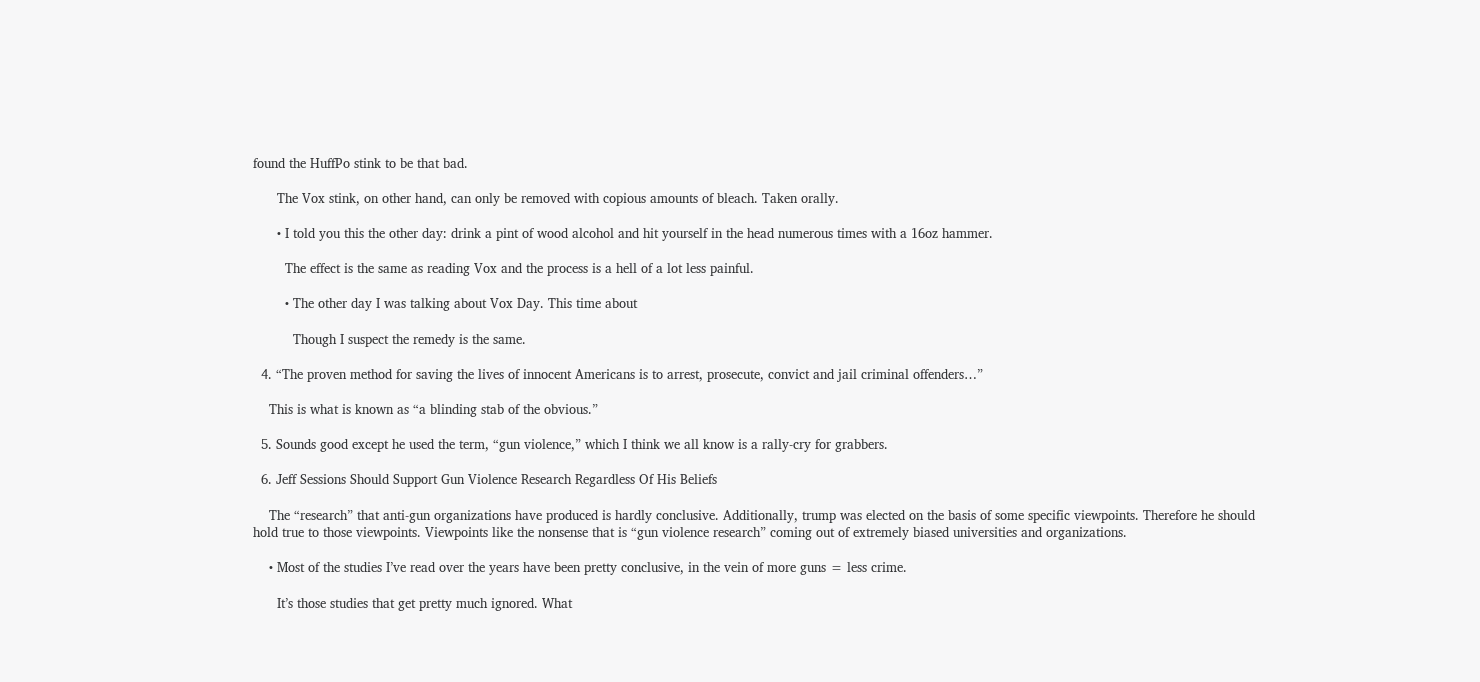found the HuffPo stink to be that bad.

      The Vox stink, on other hand, can only be removed with copious amounts of bleach. Taken orally.

      • I told you this the other day: drink a pint of wood alcohol and hit yourself in the head numerous times with a 16oz hammer.

        The effect is the same as reading Vox and the process is a hell of a lot less painful.

        • The other day I was talking about Vox Day. This time about

          Though I suspect the remedy is the same.

  4. “The proven method for saving the lives of innocent Americans is to arrest, prosecute, convict and jail criminal offenders…”

    This is what is known as “a blinding stab of the obvious.”

  5. Sounds good except he used the term, “gun violence,” which I think we all know is a rally-cry for grabbers.

  6. Jeff Sessions Should Support Gun Violence Research Regardless Of His Beliefs

    The “research” that anti-gun organizations have produced is hardly conclusive. Additionally, trump was elected on the basis of some specific viewpoints. Therefore he should hold true to those viewpoints. Viewpoints like the nonsense that is “gun violence research” coming out of extremely biased universities and organizations.

    • Most of the studies I’ve read over the years have been pretty conclusive, in the vein of more guns = less crime.

      It’s those studies that get pretty much ignored. What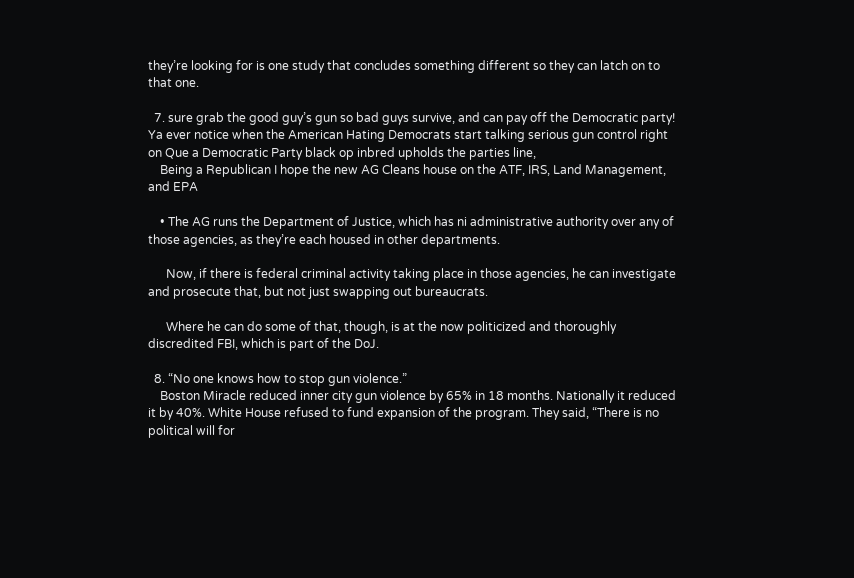they’re looking for is one study that concludes something different so they can latch on to that one.

  7. sure grab the good guy’s gun so bad guys survive, and can pay off the Democratic party! Ya ever notice when the American Hating Democrats start talking serious gun control right on Que a Democratic Party black op inbred upholds the parties line,
    Being a Republican I hope the new AG Cleans house on the ATF, IRS, Land Management, and EPA

    • The AG runs the Department of Justice, which has ni administrative authority over any of those agencies, as they’re each housed in other departments.

      Now, if there is federal criminal activity taking place in those agencies, he can investigate and prosecute that, but not just swapping out bureaucrats.

      Where he can do some of that, though, is at the now politicized and thoroughly discredited FBI, which is part of the DoJ.

  8. “No one knows how to stop gun violence.”
    Boston Miracle reduced inner city gun violence by 65% in 18 months. Nationally it reduced it by 40%. White House refused to fund expansion of the program. They said, “There is no political will for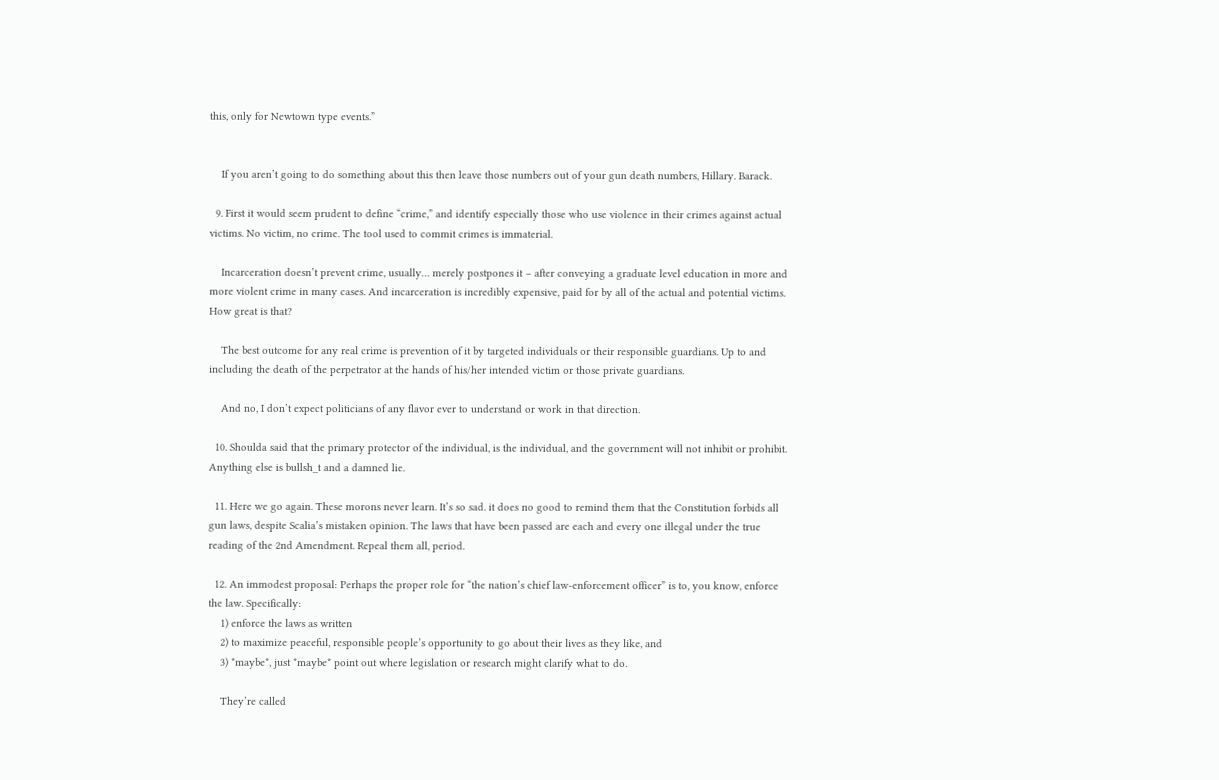this, only for Newtown type events.”


    If you aren’t going to do something about this then leave those numbers out of your gun death numbers, Hillary. Barack.

  9. First it would seem prudent to define “crime,” and identify especially those who use violence in their crimes against actual victims. No victim, no crime. The tool used to commit crimes is immaterial.

    Incarceration doesn’t prevent crime, usually… merely postpones it – after conveying a graduate level education in more and more violent crime in many cases. And incarceration is incredibly expensive, paid for by all of the actual and potential victims. How great is that?

    The best outcome for any real crime is prevention of it by targeted individuals or their responsible guardians. Up to and including the death of the perpetrator at the hands of his/her intended victim or those private guardians.

    And no, I don’t expect politicians of any flavor ever to understand or work in that direction.

  10. Shoulda said that the primary protector of the individual, is the individual, and the government will not inhibit or prohibit. Anything else is bullsh_t and a damned lie.

  11. Here we go again. These morons never learn. It’s so sad. it does no good to remind them that the Constitution forbids all gun laws, despite Scalia’s mistaken opinion. The laws that have been passed are each and every one illegal under the true reading of the 2nd Amendment. Repeal them all, period.

  12. An immodest proposal: Perhaps the proper role for “the nation’s chief law-enforcement officer” is to, you know, enforce the law. Specifically:
    1) enforce the laws as written
    2) to maximize peaceful, responsible people’s opportunity to go about their lives as they like, and
    3) *maybe*, just *maybe* point out where legislation or research might clarify what to do.

    They’re called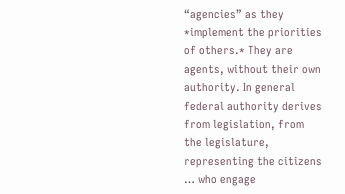“agencies” as they *implement the priorities of others.* They are agents, without their own authority. In general federal authority derives from legislation, from the legislature, representing the citizens … who engage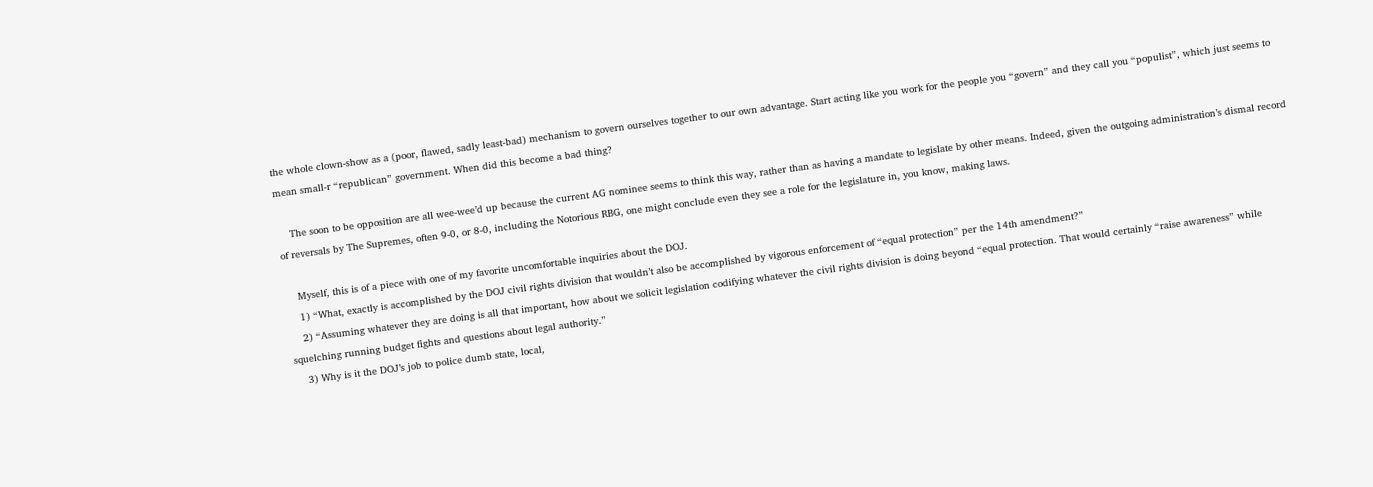the whole clown-show as a (poor, flawed, sadly least-bad) mechanism to govern ourselves together to our own advantage. Start acting like you work for the people you “govern” and they call you “populist”, which just seems to mean small-r “republican” government. When did this become a bad thing?

    The soon to be opposition are all wee-wee’d up because the current AG nominee seems to think this way, rather than as having a mandate to legislate by other means. Indeed, given the outgoing administration’s dismal record of reversals by The Supremes, often 9-0, or 8-0, including the Notorious RBG, one might conclude even they see a role for the legislature in, you know, making laws.

    Myself, this is of a piece with one of my favorite uncomfortable inquiries about the DOJ.
    1) “What, exactly is accomplished by the DOJ civil rights division that wouldn’t also be accomplished by vigorous enforcement of “equal protection” per the 14th amendment?”
    2) “Assuming whatever they are doing is all that important, how about we solicit legislation codifying whatever the civil rights division is doing beyond “equal protection. That would certainly “raise awareness” while squelching running budget fights and questions about legal authority.”
    3) Why is it the DOJ’s job to police dumb state, local,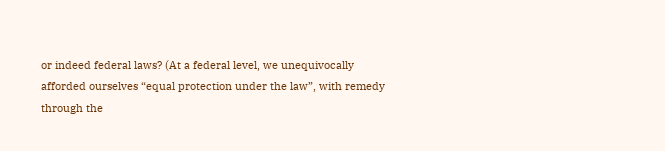or indeed federal laws? (At a federal level, we unequivocally afforded ourselves “equal protection under the law”, with remedy through the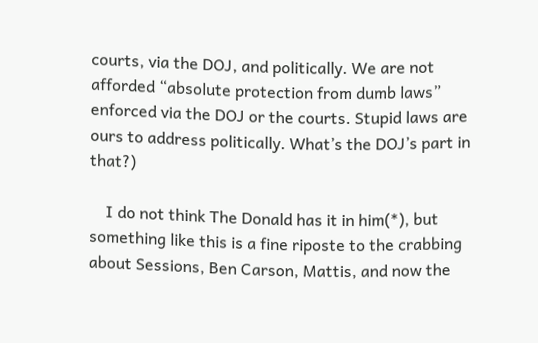courts, via the DOJ, and politically. We are not afforded “absolute protection from dumb laws” enforced via the DOJ or the courts. Stupid laws are ours to address politically. What’s the DOJ’s part in that?)

    I do not think The Donald has it in him(*), but something like this is a fine riposte to the crabbing about Sessions, Ben Carson, Mattis, and now the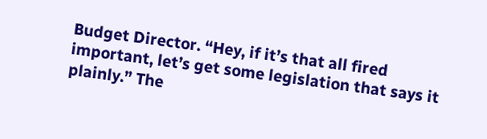Budget Director. “Hey, if it’s that all fired important, let’s get some legislation that says it plainly.” The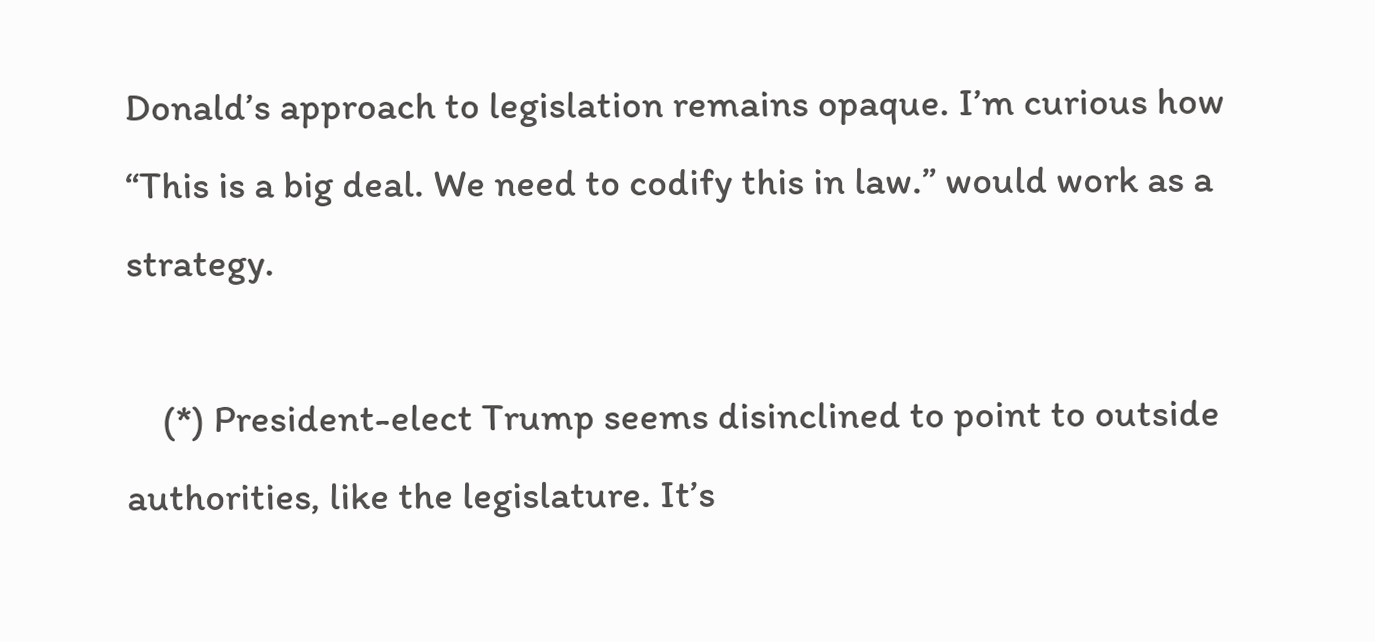Donald’s approach to legislation remains opaque. I’m curious how “This is a big deal. We need to codify this in law.” would work as a strategy.

    (*) President-elect Trump seems disinclined to point to outside authorities, like the legislature. It’s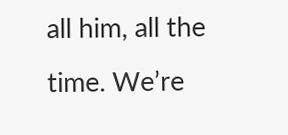all him, all the time. We’re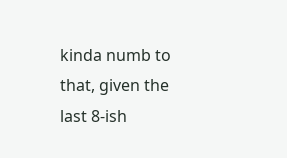kinda numb to that, given the last 8-ish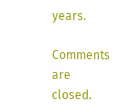years.

Comments are closed.